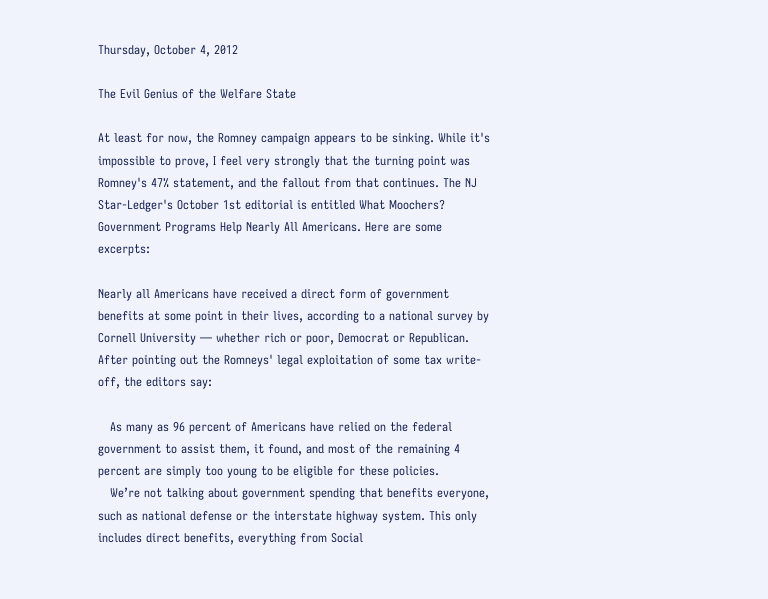Thursday, October 4, 2012

The Evil Genius of the Welfare State

At least for now, the Romney campaign appears to be sinking. While it's impossible to prove, I feel very strongly that the turning point was Romney's 47% statement, and the fallout from that continues. The NJ Star-Ledger's October 1st editorial is entitled What Moochers? Government Programs Help Nearly All Americans. Here are some excerpts:

Nearly all Americans have received a direct form of government benefits at some point in their lives, according to a national survey by Cornell University — whether rich or poor, Democrat or Republican.
After pointing out the Romneys' legal exploitation of some tax write-off, the editors say:

   As many as 96 percent of Americans have relied on the federal government to assist them, it found, and most of the remaining 4 percent are simply too young to be eligible for these policies.
   We’re not talking about government spending that benefits everyone, such as national defense or the interstate highway system. This only includes direct benefits, everything from Social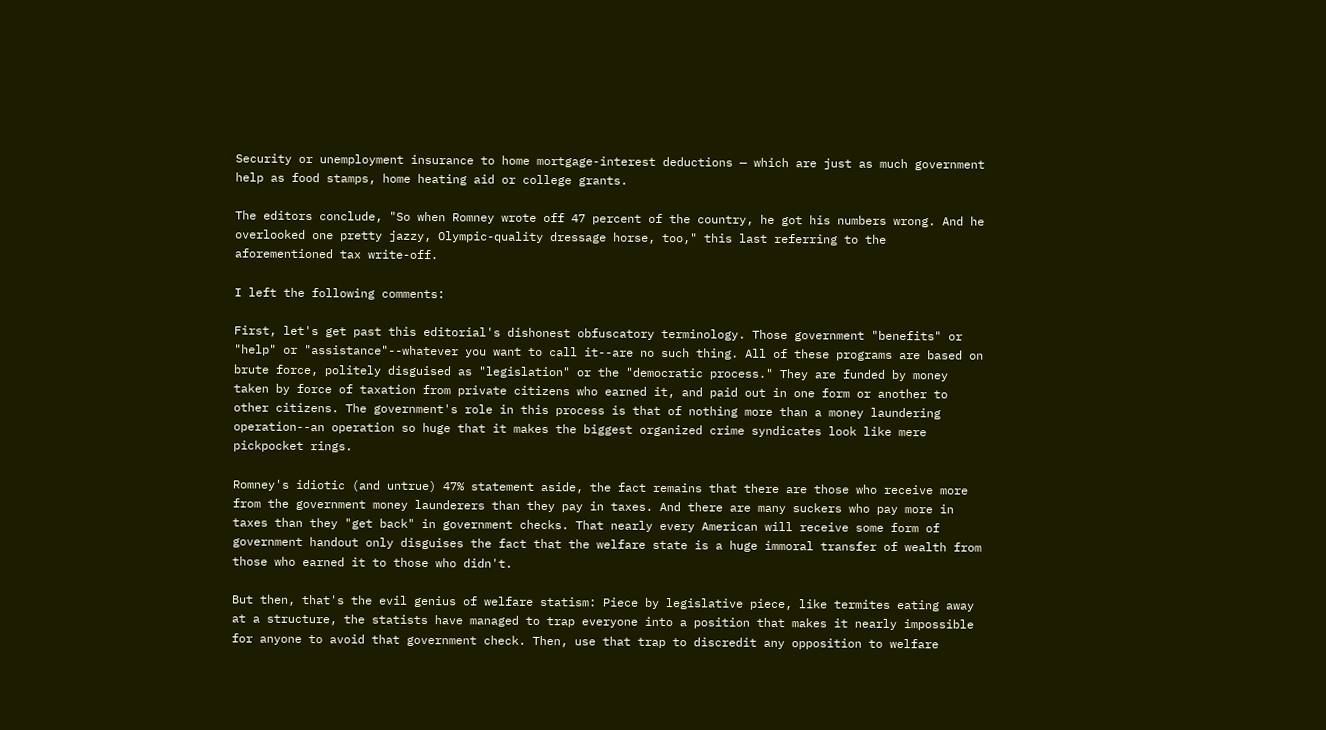Security or unemployment insurance to home mortgage-interest deductions — which are just as much government help as food stamps, home heating aid or college grants.

The editors conclude, "So when Romney wrote off 47 percent of the country, he got his numbers wrong. And he overlooked one pretty jazzy, Olympic-quality dressage horse, too," this last referring to the aforementioned tax write-off.

I left the following comments:

First, let's get past this editorial's dishonest obfuscatory terminology. Those government "benefits" or "help" or "assistance"--whatever you want to call it--are no such thing. All of these programs are based on brute force, politely disguised as "legislation" or the "democratic process." They are funded by money taken by force of taxation from private citizens who earned it, and paid out in one form or another to other citizens. The government's role in this process is that of nothing more than a money laundering operation--an operation so huge that it makes the biggest organized crime syndicates look like mere pickpocket rings.

Romney's idiotic (and untrue) 47% statement aside, the fact remains that there are those who receive more from the government money launderers than they pay in taxes. And there are many suckers who pay more in taxes than they "get back" in government checks. That nearly every American will receive some form of government handout only disguises the fact that the welfare state is a huge immoral transfer of wealth from those who earned it to those who didn't.

But then, that's the evil genius of welfare statism: Piece by legislative piece, like termites eating away at a structure, the statists have managed to trap everyone into a position that makes it nearly impossible for anyone to avoid that government check. Then, use that trap to discredit any opposition to welfare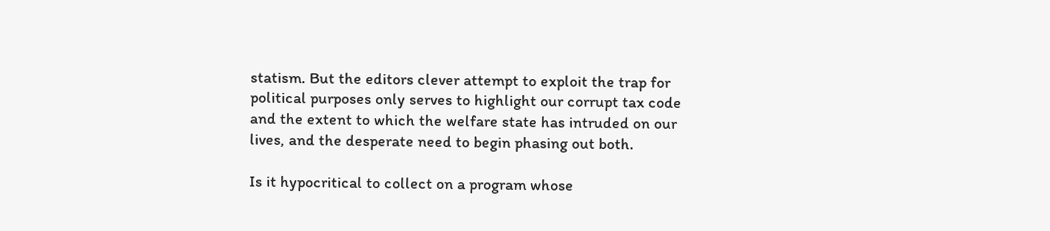statism. But the editors clever attempt to exploit the trap for political purposes only serves to highlight our corrupt tax code and the extent to which the welfare state has intruded on our lives, and the desperate need to begin phasing out both.

Is it hypocritical to collect on a program whose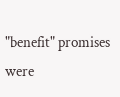"benefit" promises were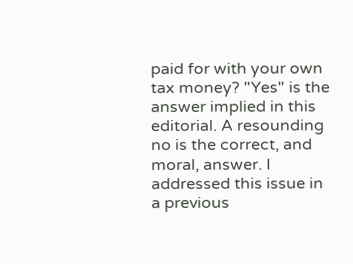paid for with your own tax money? "Yes" is the answer implied in this editorial. A resounding no is the correct, and moral, answer. I addressed this issue in a previous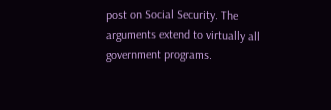post on Social Security. The arguments extend to virtually all government programs.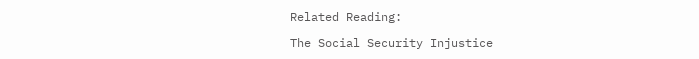Related Reading:

The Social Security Injustice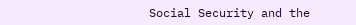Social Security and the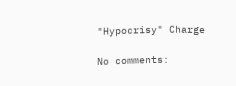"Hypocrisy" Charge

No comments: